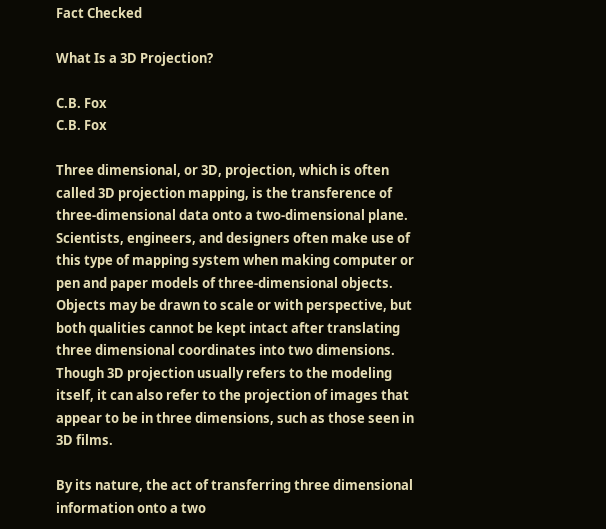Fact Checked

What Is a 3D Projection?

C.B. Fox
C.B. Fox

Three dimensional, or 3D, projection, which is often called 3D projection mapping, is the transference of three-dimensional data onto a two-dimensional plane. Scientists, engineers, and designers often make use of this type of mapping system when making computer or pen and paper models of three-dimensional objects. Objects may be drawn to scale or with perspective, but both qualities cannot be kept intact after translating three dimensional coordinates into two dimensions. Though 3D projection usually refers to the modeling itself, it can also refer to the projection of images that appear to be in three dimensions, such as those seen in 3D films.

By its nature, the act of transferring three dimensional information onto a two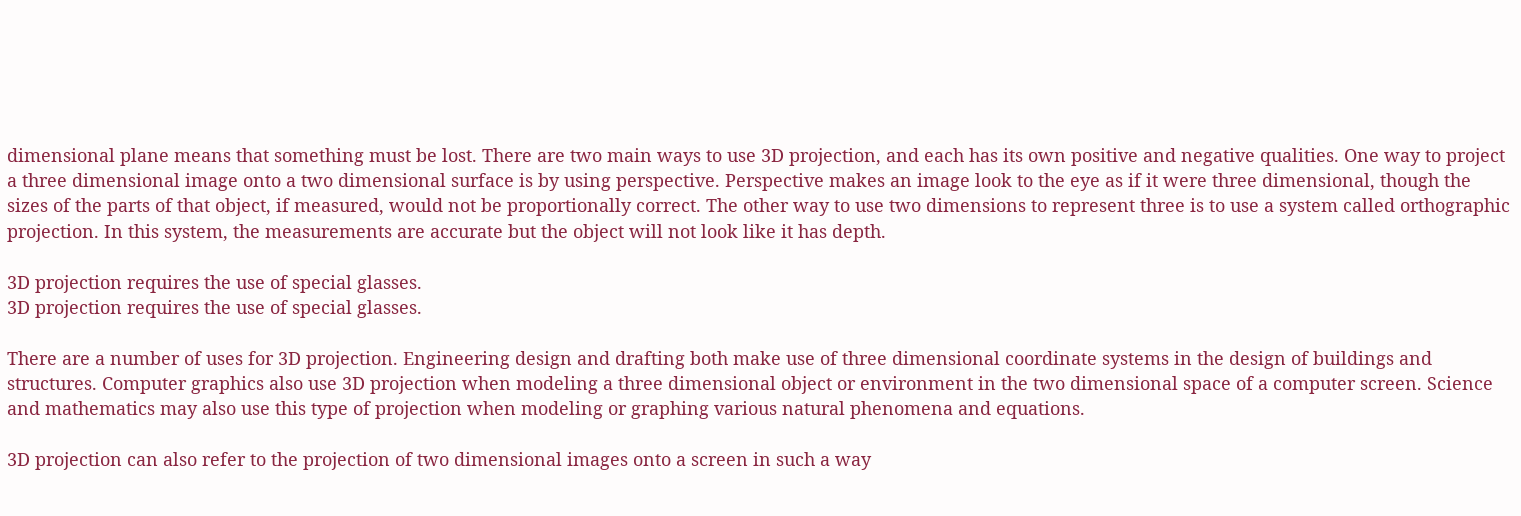dimensional plane means that something must be lost. There are two main ways to use 3D projection, and each has its own positive and negative qualities. One way to project a three dimensional image onto a two dimensional surface is by using perspective. Perspective makes an image look to the eye as if it were three dimensional, though the sizes of the parts of that object, if measured, would not be proportionally correct. The other way to use two dimensions to represent three is to use a system called orthographic projection. In this system, the measurements are accurate but the object will not look like it has depth.

3D projection requires the use of special glasses.
3D projection requires the use of special glasses.

There are a number of uses for 3D projection. Engineering design and drafting both make use of three dimensional coordinate systems in the design of buildings and structures. Computer graphics also use 3D projection when modeling a three dimensional object or environment in the two dimensional space of a computer screen. Science and mathematics may also use this type of projection when modeling or graphing various natural phenomena and equations.

3D projection can also refer to the projection of two dimensional images onto a screen in such a way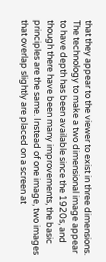that they appear to the viewer to exist in three dimensions. The technology to make a two dimensional image appear to have depth has been available since the 1920s, and though there have been many improvements, the basic principles are the same. Instead of one image, two images that overlap slightly are placed on a screen at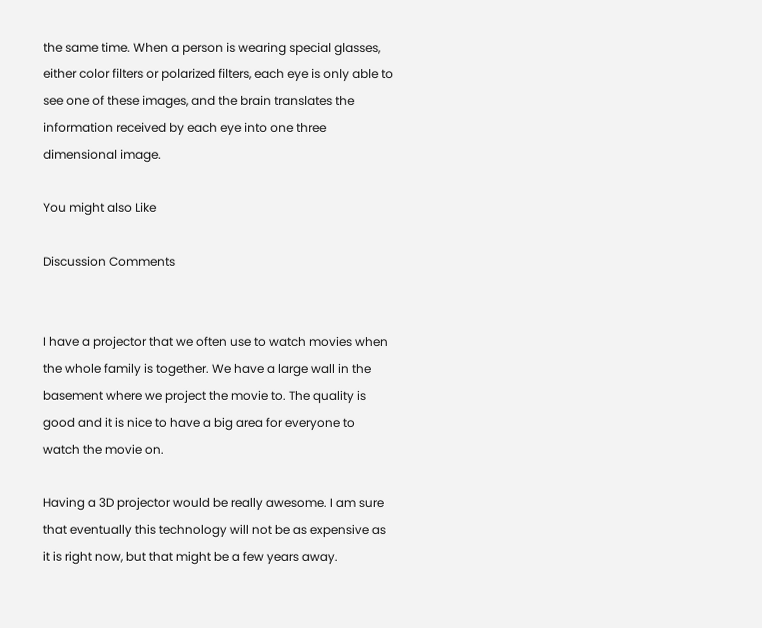the same time. When a person is wearing special glasses, either color filters or polarized filters, each eye is only able to see one of these images, and the brain translates the information received by each eye into one three dimensional image.

You might also Like

Discussion Comments


I have a projector that we often use to watch movies when the whole family is together. We have a large wall in the basement where we project the movie to. The quality is good and it is nice to have a big area for everyone to watch the movie on.

Having a 3D projector would be really awesome. I am sure that eventually this technology will not be as expensive as it is right now, but that might be a few years away.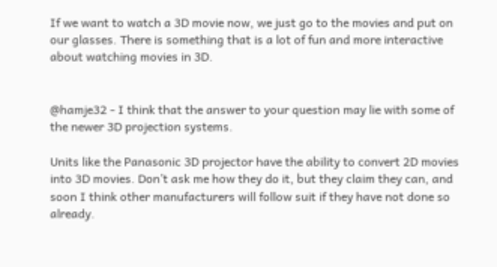If we want to watch a 3D movie now, we just go to the movies and put on our glasses. There is something that is a lot of fun and more interactive about watching movies in 3D.


@hamje32 - I think that the answer to your question may lie with some of the newer 3D projection systems.

Units like the Panasonic 3D projector have the ability to convert 2D movies into 3D movies. Don’t ask me how they do it, but they claim they can, and soon I think other manufacturers will follow suit if they have not done so already.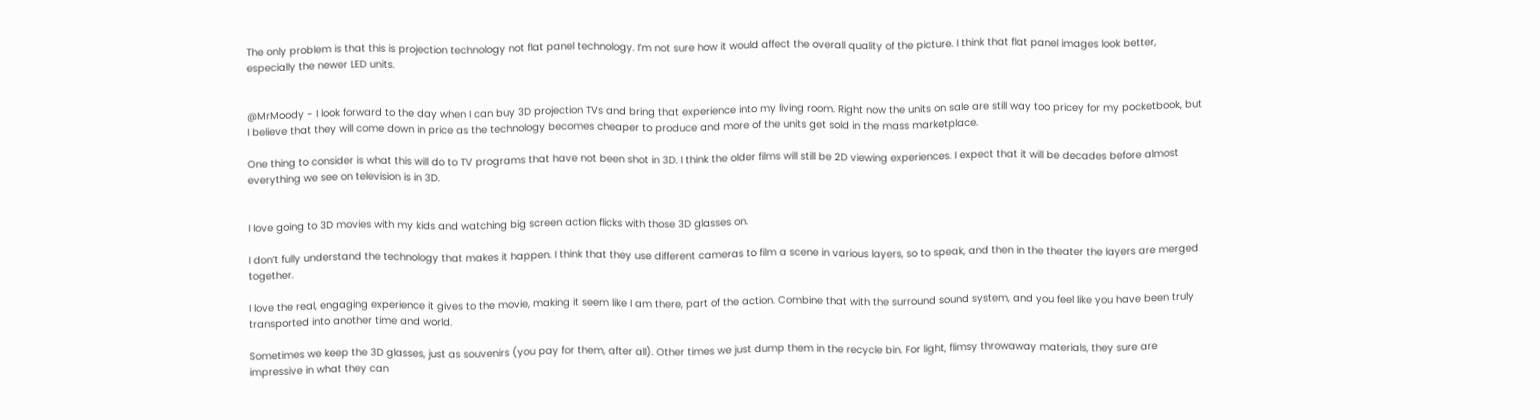The only problem is that this is projection technology not flat panel technology. I’m not sure how it would affect the overall quality of the picture. I think that flat panel images look better, especially the newer LED units.


@MrMoody - I look forward to the day when I can buy 3D projection TVs and bring that experience into my living room. Right now the units on sale are still way too pricey for my pocketbook, but I believe that they will come down in price as the technology becomes cheaper to produce and more of the units get sold in the mass marketplace.

One thing to consider is what this will do to TV programs that have not been shot in 3D. I think the older films will still be 2D viewing experiences. I expect that it will be decades before almost everything we see on television is in 3D.


I love going to 3D movies with my kids and watching big screen action flicks with those 3D glasses on.

I don’t fully understand the technology that makes it happen. I think that they use different cameras to film a scene in various layers, so to speak, and then in the theater the layers are merged together.

I love the real, engaging experience it gives to the movie, making it seem like I am there, part of the action. Combine that with the surround sound system, and you feel like you have been truly transported into another time and world.

Sometimes we keep the 3D glasses, just as souvenirs (you pay for them, after all). Other times we just dump them in the recycle bin. For light, flimsy throwaway materials, they sure are impressive in what they can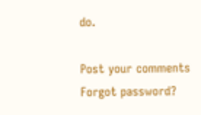do.

Post your comments
Forgot password?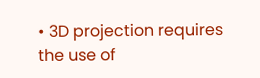• 3D projection requires the use of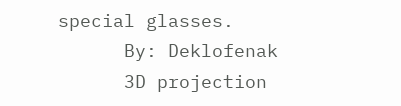special glasses.
      By: Deklofenak
      3D projection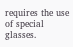requires the use of special glasses.